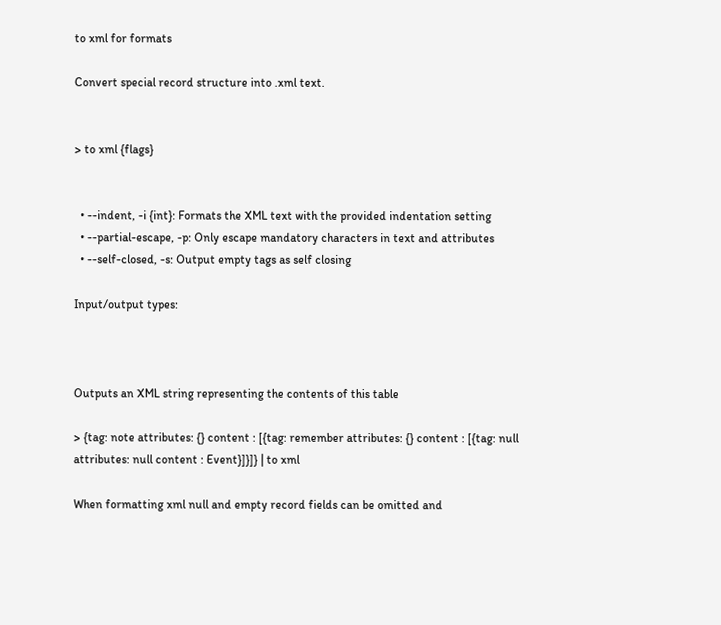to xml for formats

Convert special record structure into .xml text.


> to xml {flags}


  • --indent, -i {int}: Formats the XML text with the provided indentation setting
  • --partial-escape, -p: Only escape mandatory characters in text and attributes
  • --self-closed, -s: Output empty tags as self closing

Input/output types:



Outputs an XML string representing the contents of this table

> {tag: note attributes: {} content : [{tag: remember attributes: {} content : [{tag: null attributes: null content : Event}]}]} | to xml

When formatting xml null and empty record fields can be omitted and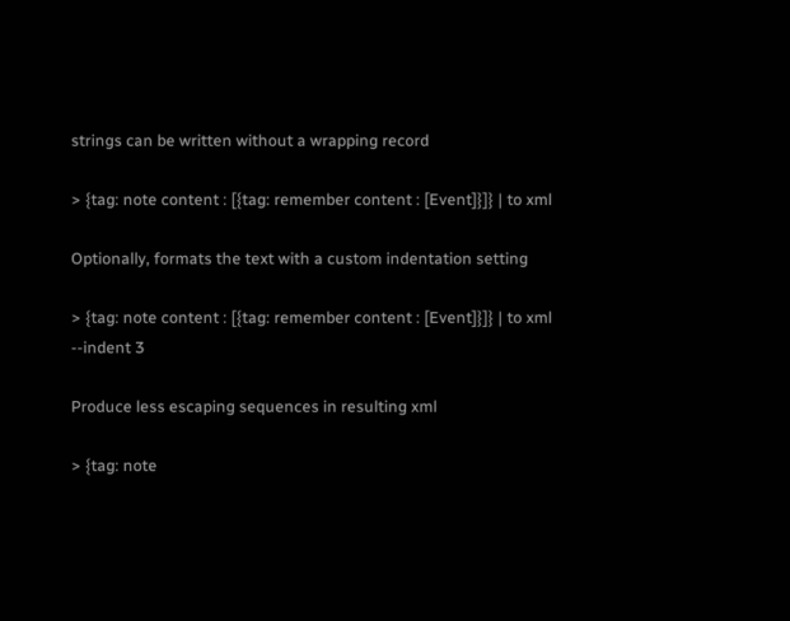strings can be written without a wrapping record

> {tag: note content : [{tag: remember content : [Event]}]} | to xml

Optionally, formats the text with a custom indentation setting

> {tag: note content : [{tag: remember content : [Event]}]} | to xml --indent 3

Produce less escaping sequences in resulting xml

> {tag: note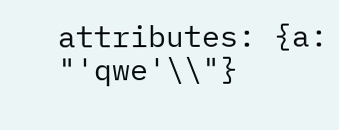attributes: {a: "'qwe'\\"}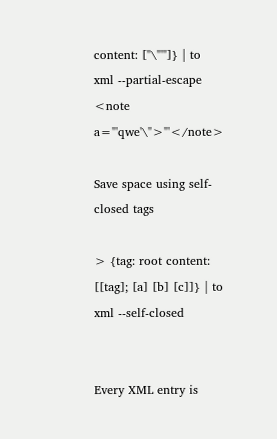content: ["\"'"]} | to xml --partial-escape
<note a="'qwe'\">"'</note>

Save space using self-closed tags

> {tag: root content: [[tag]; [a] [b] [c]]} | to xml --self-closed


Every XML entry is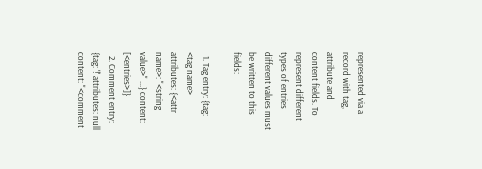represented via a record with tag, attribute and content fields. To represent different types of entries different values must be written to this fields:

  1. Tag entry: {tag: <tag name> attributes: {<attr name>: "<string value>" ...} content: [<entries>]}
  2. Comment entry: {tag: '!' attributes: null content: "<comment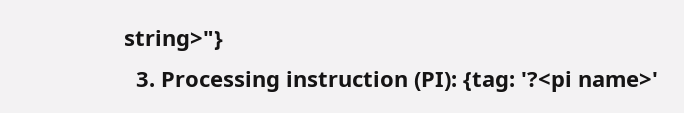string>"}
  3. Processing instruction (PI): {tag: '?<pi name>'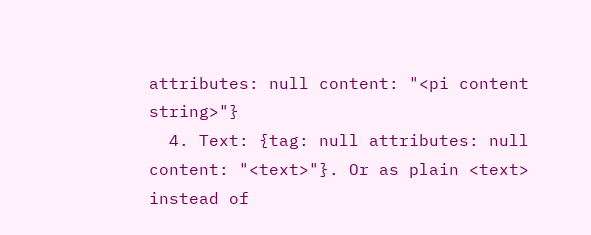attributes: null content: "<pi content string>"}
  4. Text: {tag: null attributes: null content: "<text>"}. Or as plain <text> instead of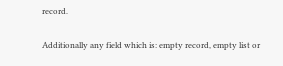record.

Additionally any field which is: empty record, empty list or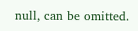null, can be omitted.